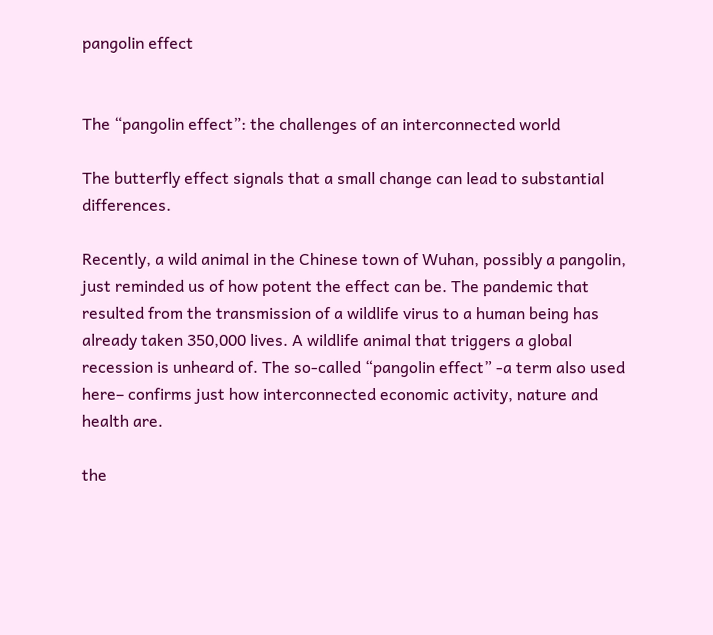pangolin effect


The “pangolin effect”: the challenges of an interconnected world

The butterfly effect signals that a small change can lead to substantial differences.

Recently, a wild animal in the Chinese town of Wuhan, possibly a pangolin, just reminded us of how potent the effect can be. The pandemic that resulted from the transmission of a wildlife virus to a human being has already taken 350,000 lives. A wildlife animal that triggers a global recession is unheard of. The so-called “pangolin effect” -a term also used here– confirms just how interconnected economic activity, nature and health are.

the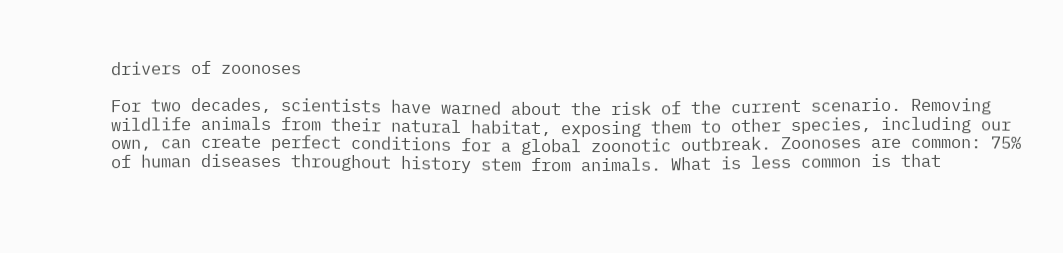drivers of zoonoses

For two decades, scientists have warned about the risk of the current scenario. Removing wildlife animals from their natural habitat, exposing them to other species, including our own, can create perfect conditions for a global zoonotic outbreak. Zoonoses are common: 75% of human diseases throughout history stem from animals. What is less common is that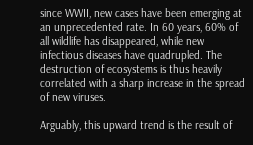since WWII, new cases have been emerging at an unprecedented rate. In 60 years, 60% of all wildlife has disappeared, while new infectious diseases have quadrupled. The destruction of ecosystems is thus heavily correlated with a sharp increase in the spread of new viruses.

Arguably, this upward trend is the result of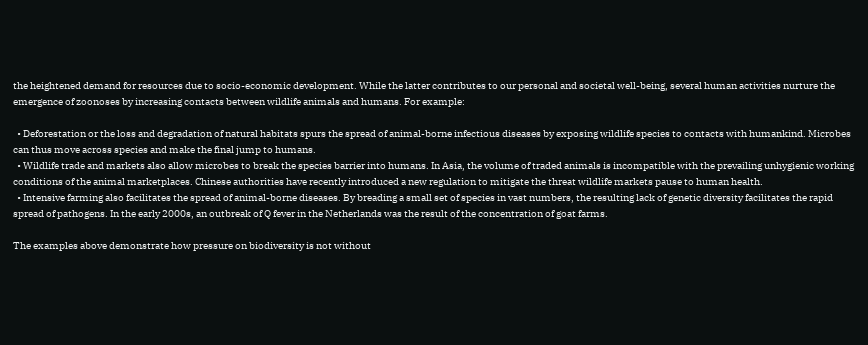the heightened demand for resources due to socio-economic development. While the latter contributes to our personal and societal well-being, several human activities nurture the emergence of zoonoses by increasing contacts between wildlife animals and humans. For example:

  • Deforestation or the loss and degradation of natural habitats spurs the spread of animal-borne infectious diseases by exposing wildlife species to contacts with humankind. Microbes can thus move across species and make the final jump to humans.
  • Wildlife trade and markets also allow microbes to break the species barrier into humans. In Asia, the volume of traded animals is incompatible with the prevailing unhygienic working conditions of the animal marketplaces. Chinese authorities have recently introduced a new regulation to mitigate the threat wildlife markets pause to human health.
  • Intensive farming also facilitates the spread of animal-borne diseases. By breading a small set of species in vast numbers, the resulting lack of genetic diversity facilitates the rapid spread of pathogens. In the early 2000s, an outbreak of Q fever in the Netherlands was the result of the concentration of goat farms.

The examples above demonstrate how pressure on biodiversity is not without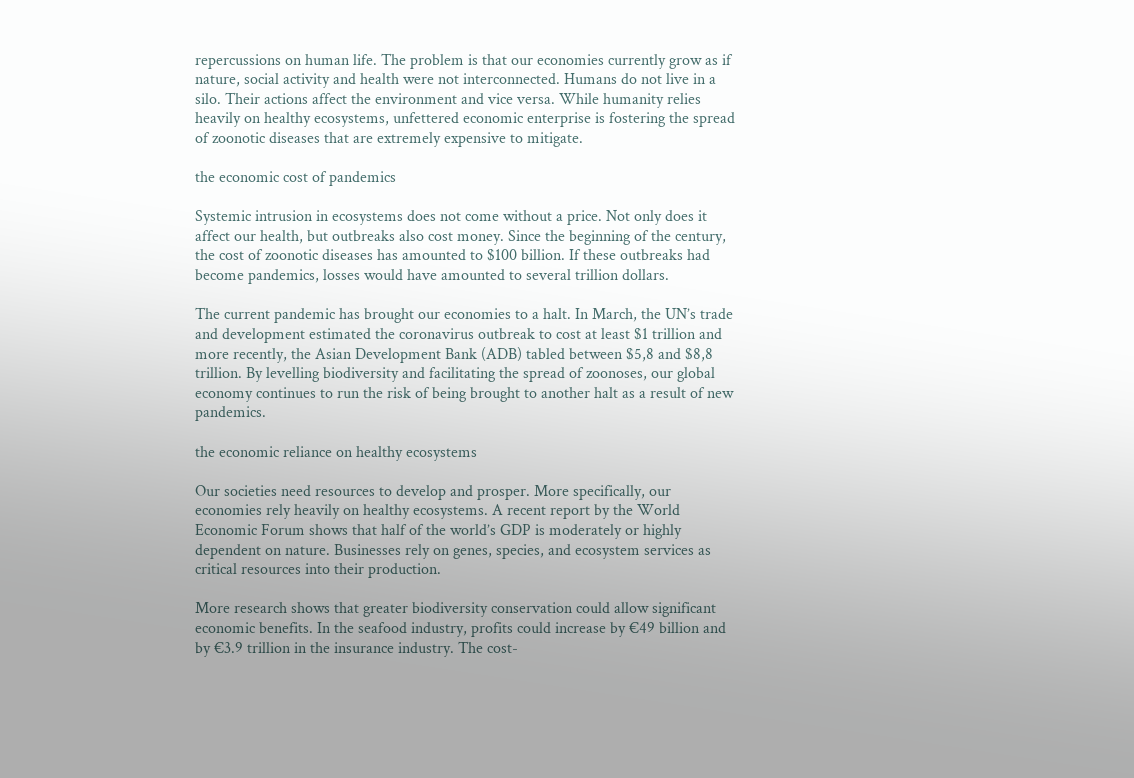repercussions on human life. The problem is that our economies currently grow as if nature, social activity and health were not interconnected. Humans do not live in a silo. Their actions affect the environment and vice versa. While humanity relies heavily on healthy ecosystems, unfettered economic enterprise is fostering the spread of zoonotic diseases that are extremely expensive to mitigate.

the economic cost of pandemics

Systemic intrusion in ecosystems does not come without a price. Not only does it affect our health, but outbreaks also cost money. Since the beginning of the century, the cost of zoonotic diseases has amounted to $100 billion. If these outbreaks had become pandemics, losses would have amounted to several trillion dollars.

The current pandemic has brought our economies to a halt. In March, the UN’s trade and development estimated the coronavirus outbreak to cost at least $1 trillion and more recently, the Asian Development Bank (ADB) tabled between $5,8 and $8,8 trillion. By levelling biodiversity and facilitating the spread of zoonoses, our global economy continues to run the risk of being brought to another halt as a result of new pandemics.

the economic reliance on healthy ecosystems

Our societies need resources to develop and prosper. More specifically, our economies rely heavily on healthy ecosystems. A recent report by the World Economic Forum shows that half of the world’s GDP is moderately or highly dependent on nature. Businesses rely on genes, species, and ecosystem services as critical resources into their production.

More research shows that greater biodiversity conservation could allow significant economic benefits. In the seafood industry, profits could increase by €49 billion and by €3.9 trillion in the insurance industry. The cost-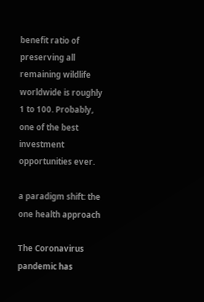benefit ratio of preserving all remaining wildlife worldwide is roughly 1 to 100. Probably, one of the best investment opportunities ever.

a paradigm shift: the one health approach

The Coronavirus pandemic has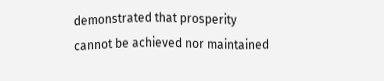demonstrated that prosperity cannot be achieved nor maintained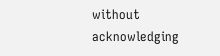without acknowledging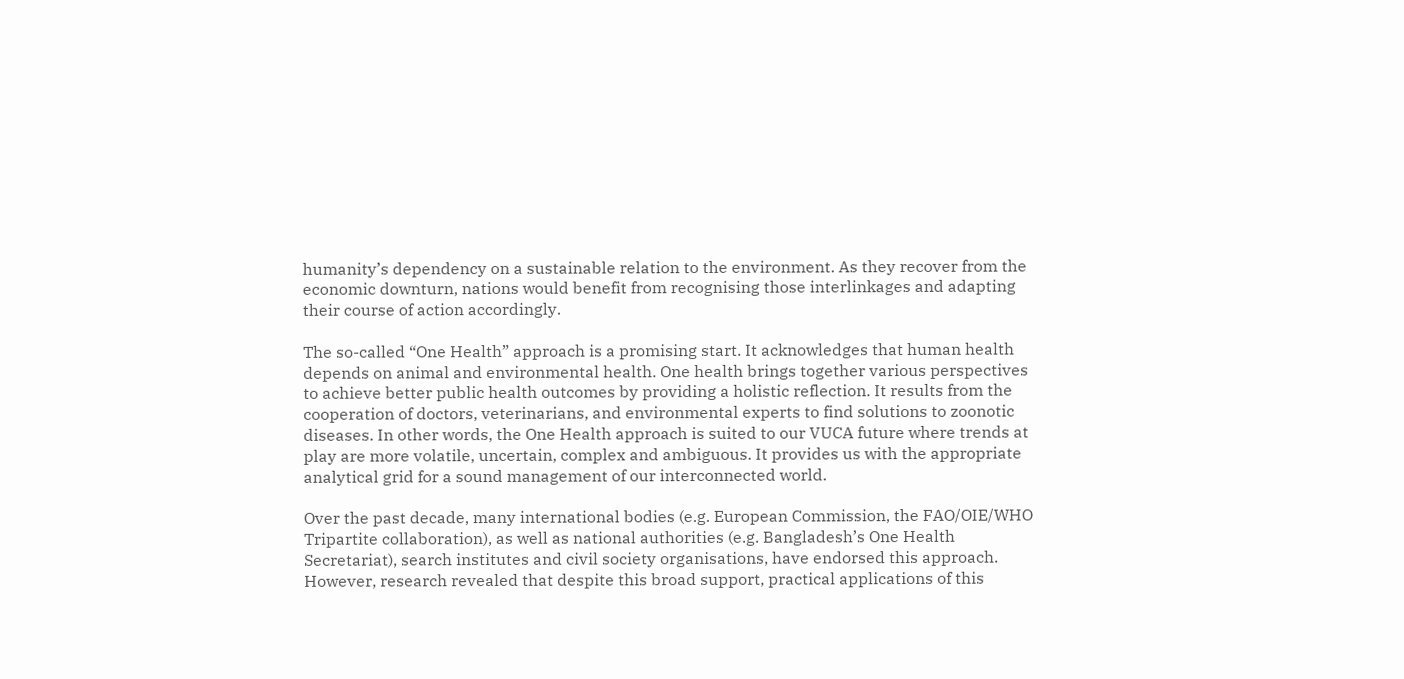humanity’s dependency on a sustainable relation to the environment. As they recover from the economic downturn, nations would benefit from recognising those interlinkages and adapting their course of action accordingly.

The so-called “One Health” approach is a promising start. It acknowledges that human health depends on animal and environmental health. One health brings together various perspectives to achieve better public health outcomes by providing a holistic reflection. It results from the cooperation of doctors, veterinarians, and environmental experts to find solutions to zoonotic diseases. In other words, the One Health approach is suited to our VUCA future where trends at play are more volatile, uncertain, complex and ambiguous. It provides us with the appropriate analytical grid for a sound management of our interconnected world.

Over the past decade, many international bodies (e.g. European Commission, the FAO/OIE/WHO Tripartite collaboration), as well as national authorities (e.g. Bangladesh’s One Health Secretariat), search institutes and civil society organisations, have endorsed this approach. However, research revealed that despite this broad support, practical applications of this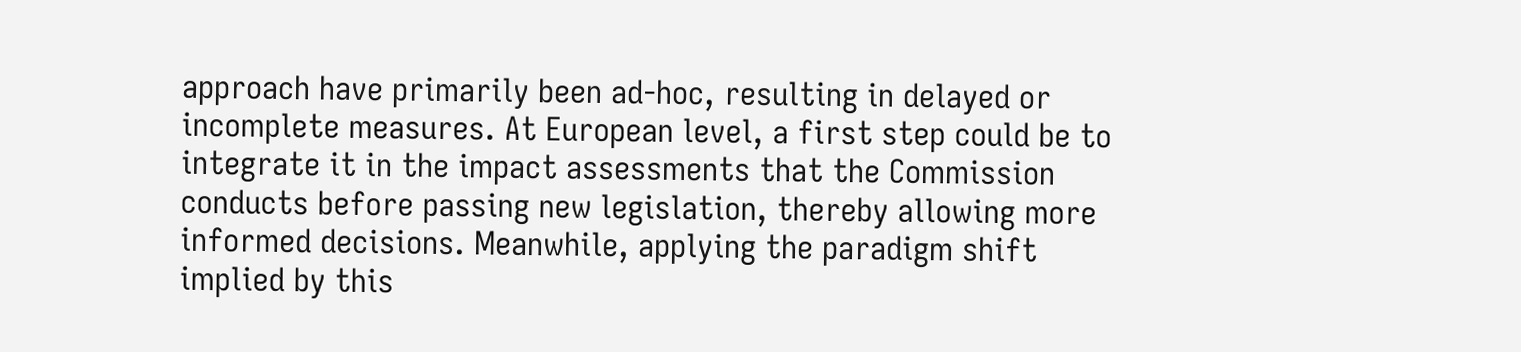approach have primarily been ad-hoc, resulting in delayed or incomplete measures. At European level, a first step could be to integrate it in the impact assessments that the Commission conducts before passing new legislation, thereby allowing more informed decisions. Meanwhile, applying the paradigm shift implied by this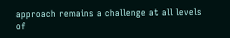approach remains a challenge at all levels of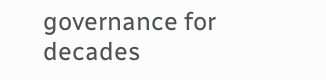governance for decades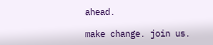ahead.

make change. join us.